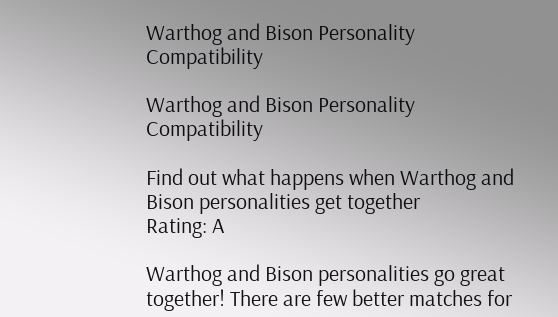Warthog and Bison Personality Compatibility

Warthog and Bison Personality Compatibility

Find out what happens when Warthog and Bison personalities get together
Rating: A

Warthog and Bison personalities go great together! There are few better matches for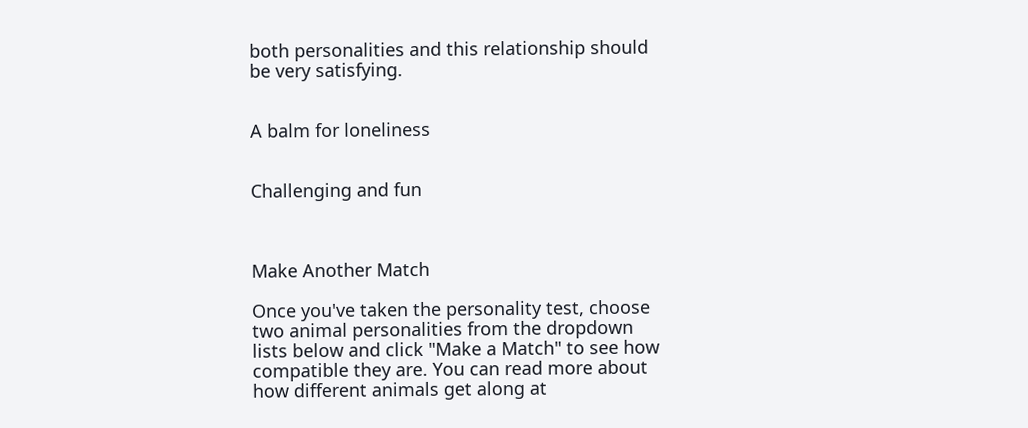both personalities and this relationship should be very satisfying.


A balm for loneliness


Challenging and fun



Make Another Match

Once you've taken the personality test, choose two animal personalities from the dropdown lists below and click "Make a Match" to see how compatible they are. You can read more about how different animals get along at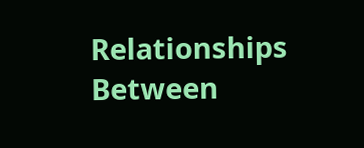Relationships Between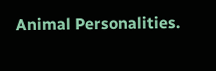Animal Personalities.